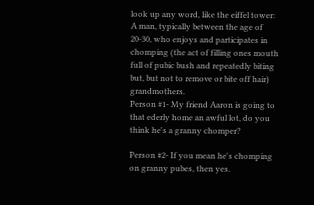look up any word, like the eiffel tower:
A man, typically between the age of 20-30, who enjoys and participates in chomping (the act of filling ones mouth full of pubic bush and repeatedly biting but, but not to remove or bite off hair) grandmothers.
Person #1- My friend Aaron is going to that ederly home an awful lot, do you think he's a granny chomper?

Person #2- If you mean he's chomping on granny pubes, then yes.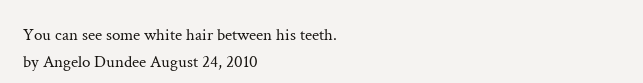You can see some white hair between his teeth.
by Angelo Dundee August 24, 2010